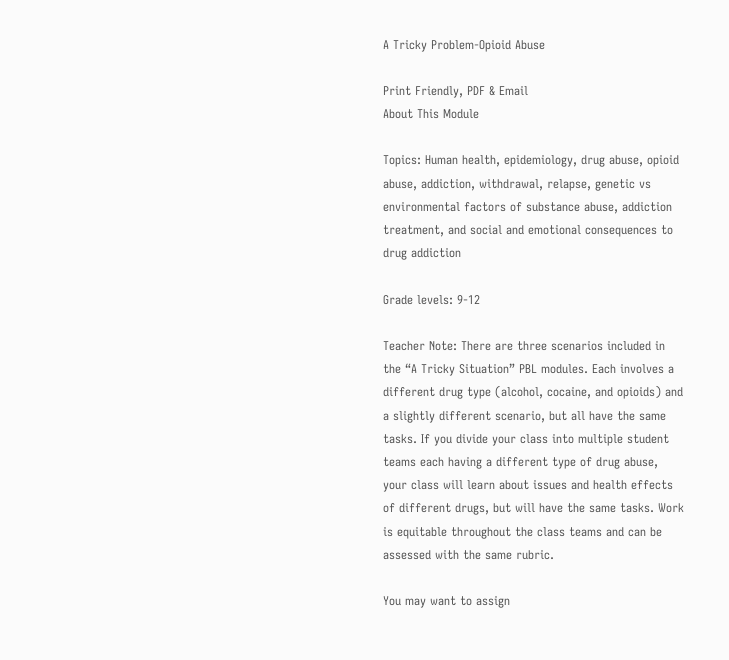A Tricky Problem-Opioid Abuse

Print Friendly, PDF & Email
About This Module

Topics: Human health, epidemiology, drug abuse, opioid abuse, addiction, withdrawal, relapse, genetic vs environmental factors of substance abuse, addiction treatment, and social and emotional consequences to drug addiction

Grade levels: 9-12

Teacher Note: There are three scenarios included in the “A Tricky Situation” PBL modules. Each involves a different drug type (alcohol, cocaine, and opioids) and a slightly different scenario, but all have the same tasks. If you divide your class into multiple student teams each having a different type of drug abuse, your class will learn about issues and health effects of different drugs, but will have the same tasks. Work is equitable throughout the class teams and can be assessed with the same rubric.

You may want to assign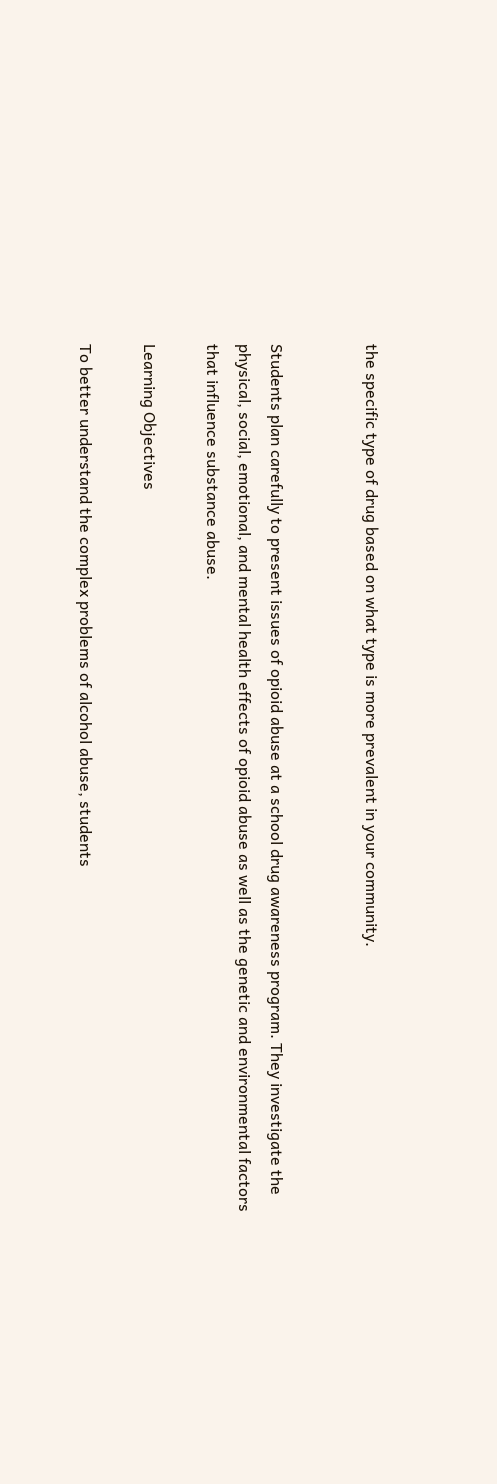the specific type of drug based on what type is more prevalent in your community.


Students plan carefully to present issues of opioid abuse at a school drug awareness program. They investigate the physical, social, emotional, and mental health effects of opioid abuse as well as the genetic and environmental factors that influence substance abuse.

Learning Objectives

To better understand the complex problems of alcohol abuse, students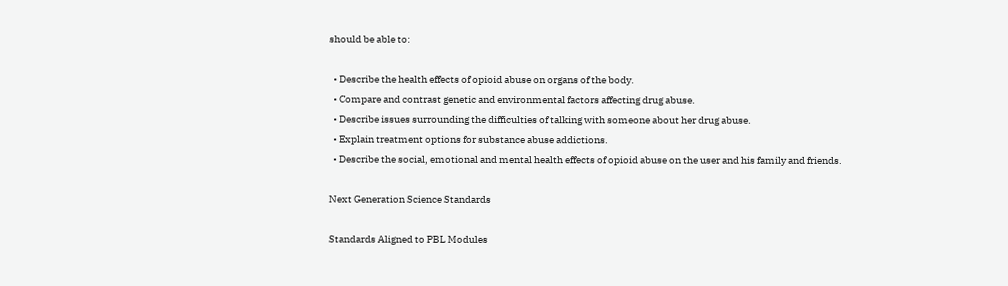should be able to:

  • Describe the health effects of opioid abuse on organs of the body.
  • Compare and contrast genetic and environmental factors affecting drug abuse.
  • Describe issues surrounding the difficulties of talking with someone about her drug abuse.
  • Explain treatment options for substance abuse addictions.
  • Describe the social, emotional and mental health effects of opioid abuse on the user and his family and friends.

Next Generation Science Standards

Standards Aligned to PBL Modules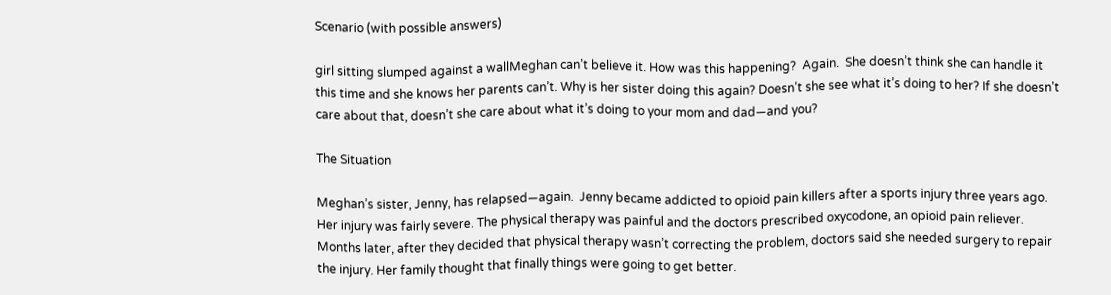Scenario (with possible answers)

girl sitting slumped against a wallMeghan can’t believe it. How was this happening?  Again.  She doesn’t think she can handle it this time and she knows her parents can’t. Why is her sister doing this again? Doesn’t she see what it’s doing to her? If she doesn’t care about that, doesn’t she care about what it’s doing to your mom and dad—and you?

The Situation

Meghan’s sister, Jenny, has relapsed—again.  Jenny became addicted to opioid pain killers after a sports injury three years ago. Her injury was fairly severe. The physical therapy was painful and the doctors prescribed oxycodone, an opioid pain reliever.  Months later, after they decided that physical therapy wasn’t correcting the problem, doctors said she needed surgery to repair the injury. Her family thought that finally things were going to get better.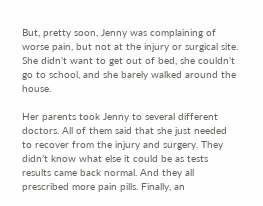But, pretty soon, Jenny was complaining of worse pain, but not at the injury or surgical site. She didn’t want to get out of bed, she couldn’t go to school, and she barely walked around the house.

Her parents took Jenny to several different doctors. All of them said that she just needed to recover from the injury and surgery. They didn’t know what else it could be as tests results came back normal. And they all prescribed more pain pills. Finally, an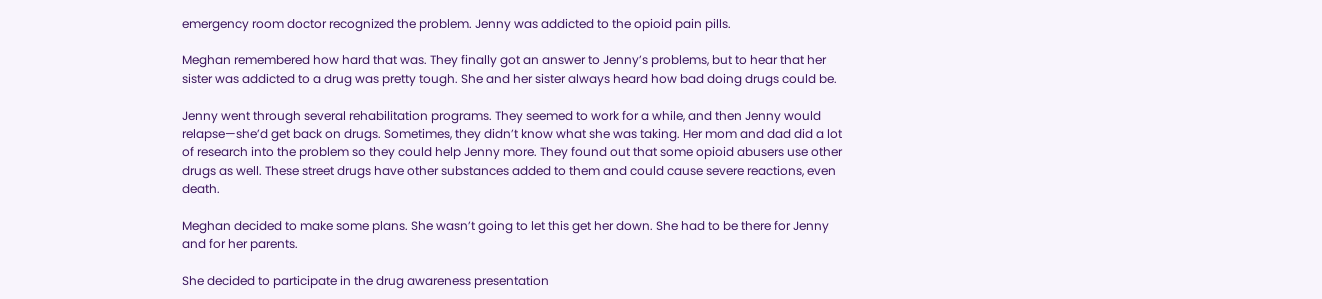emergency room doctor recognized the problem. Jenny was addicted to the opioid pain pills.

Meghan remembered how hard that was. They finally got an answer to Jenny’s problems, but to hear that her sister was addicted to a drug was pretty tough. She and her sister always heard how bad doing drugs could be.

Jenny went through several rehabilitation programs. They seemed to work for a while, and then Jenny would relapse—she’d get back on drugs. Sometimes, they didn’t know what she was taking. Her mom and dad did a lot of research into the problem so they could help Jenny more. They found out that some opioid abusers use other drugs as well. These street drugs have other substances added to them and could cause severe reactions, even death.

Meghan decided to make some plans. She wasn’t going to let this get her down. She had to be there for Jenny and for her parents.

She decided to participate in the drug awareness presentation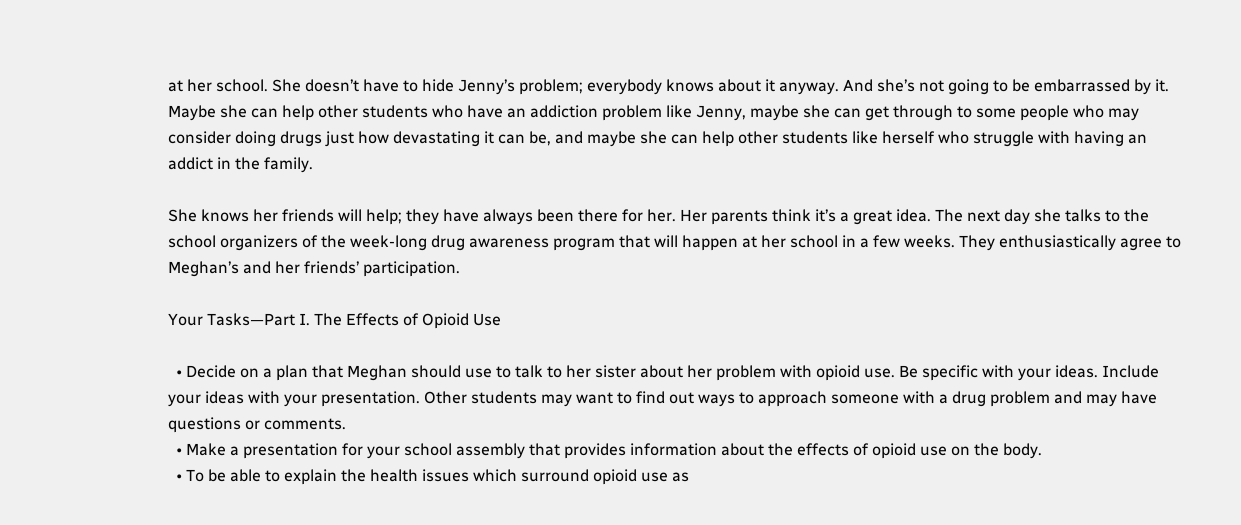at her school. She doesn’t have to hide Jenny’s problem; everybody knows about it anyway. And she’s not going to be embarrassed by it. Maybe she can help other students who have an addiction problem like Jenny, maybe she can get through to some people who may consider doing drugs just how devastating it can be, and maybe she can help other students like herself who struggle with having an addict in the family.

She knows her friends will help; they have always been there for her. Her parents think it’s a great idea. The next day she talks to the school organizers of the week-long drug awareness program that will happen at her school in a few weeks. They enthusiastically agree to Meghan’s and her friends’ participation.

Your Tasks—Part I. The Effects of Opioid Use

  • Decide on a plan that Meghan should use to talk to her sister about her problem with opioid use. Be specific with your ideas. Include your ideas with your presentation. Other students may want to find out ways to approach someone with a drug problem and may have questions or comments.
  • Make a presentation for your school assembly that provides information about the effects of opioid use on the body.
  • To be able to explain the health issues which surround opioid use as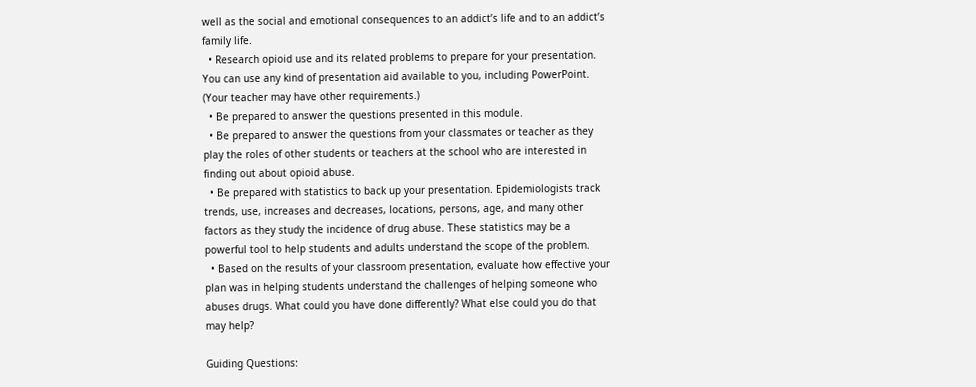well as the social and emotional consequences to an addict’s life and to an addict’s family life.
  • Research opioid use and its related problems to prepare for your presentation. You can use any kind of presentation aid available to you, including PowerPoint. (Your teacher may have other requirements.)
  • Be prepared to answer the questions presented in this module.
  • Be prepared to answer the questions from your classmates or teacher as they play the roles of other students or teachers at the school who are interested in finding out about opioid abuse.
  • Be prepared with statistics to back up your presentation. Epidemiologists track trends, use, increases and decreases, locations, persons, age, and many other factors as they study the incidence of drug abuse. These statistics may be a powerful tool to help students and adults understand the scope of the problem.
  • Based on the results of your classroom presentation, evaluate how effective your plan was in helping students understand the challenges of helping someone who abuses drugs. What could you have done differently? What else could you do that may help?

Guiding Questions: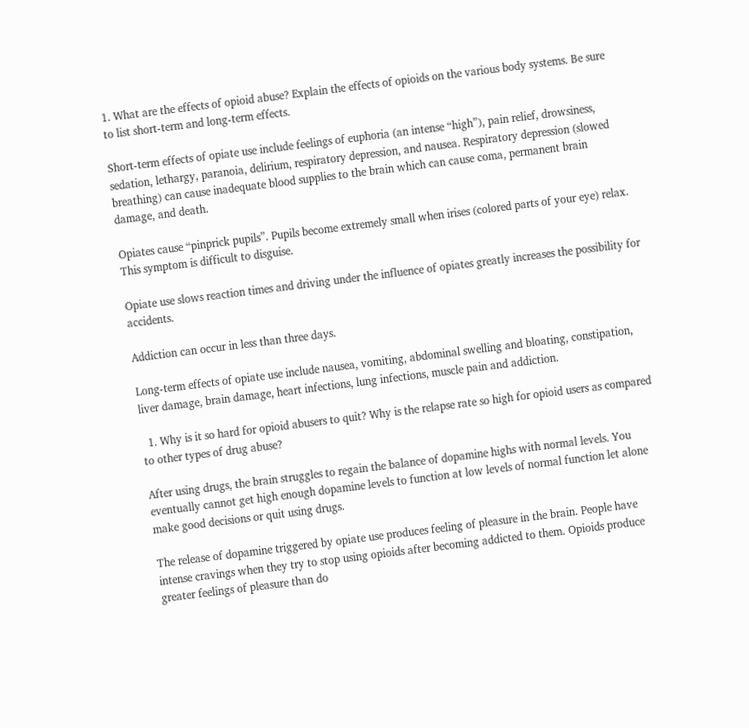1. What are the effects of opioid abuse? Explain the effects of opioids on the various body systems. Be sure to list short-term and long-term effects.

Short-term effects of opiate use include feelings of euphoria (an intense “high”), pain relief, drowsiness, sedation, lethargy, paranoia, delirium, respiratory depression, and nausea. Respiratory depression (slowed breathing) can cause inadequate blood supplies to the brain which can cause coma, permanent brain damage, and death.

Opiates cause “pinprick pupils”. Pupils become extremely small when irises (colored parts of your eye) relax. This symptom is difficult to disguise.

Opiate use slows reaction times and driving under the influence of opiates greatly increases the possibility for accidents.

Addiction can occur in less than three days.

Long-term effects of opiate use include nausea, vomiting, abdominal swelling and bloating, constipation, liver damage, brain damage, heart infections, lung infections, muscle pain and addiction.

  1. Why is it so hard for opioid abusers to quit? Why is the relapse rate so high for opioid users as compared to other types of drug abuse?

After using drugs, the brain struggles to regain the balance of dopamine highs with normal levels. You eventually cannot get high enough dopamine levels to function at low levels of normal function let alone make good decisions or quit using drugs.

The release of dopamine triggered by opiate use produces feeling of pleasure in the brain. People have intense cravings when they try to stop using opioids after becoming addicted to them. Opioids produce greater feelings of pleasure than do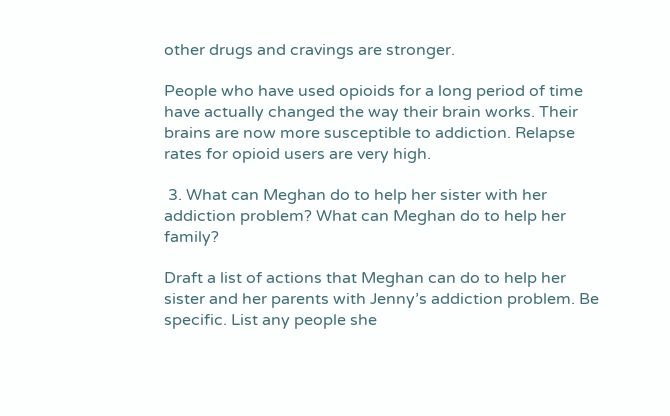other drugs and cravings are stronger.

People who have used opioids for a long period of time have actually changed the way their brain works. Their brains are now more susceptible to addiction. Relapse rates for opioid users are very high.

 3. What can Meghan do to help her sister with her addiction problem? What can Meghan do to help her family?

Draft a list of actions that Meghan can do to help her sister and her parents with Jenny’s addiction problem. Be specific. List any people she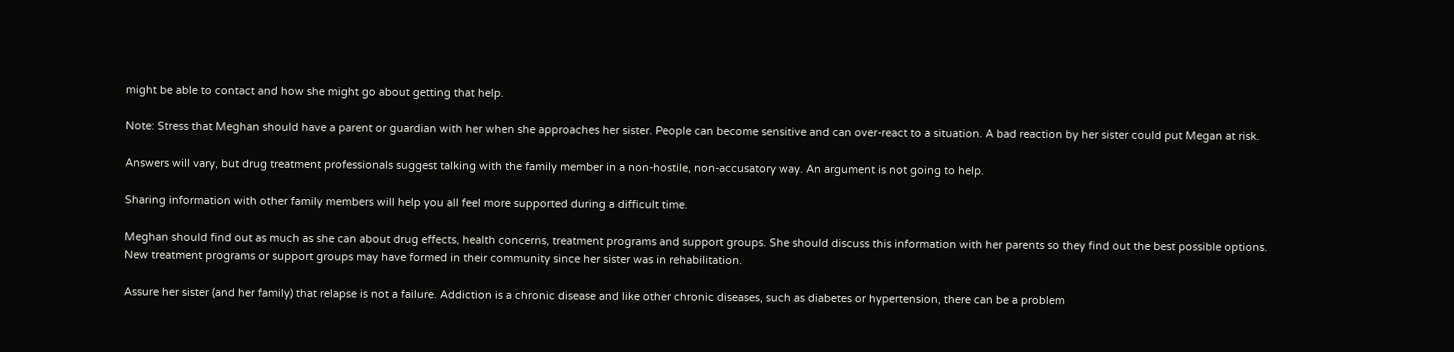might be able to contact and how she might go about getting that help.

Note: Stress that Meghan should have a parent or guardian with her when she approaches her sister. People can become sensitive and can over-react to a situation. A bad reaction by her sister could put Megan at risk.

Answers will vary, but drug treatment professionals suggest talking with the family member in a non-hostile, non-accusatory way. An argument is not going to help.

Sharing information with other family members will help you all feel more supported during a difficult time.

Meghan should find out as much as she can about drug effects, health concerns, treatment programs and support groups. She should discuss this information with her parents so they find out the best possible options. New treatment programs or support groups may have formed in their community since her sister was in rehabilitation.

Assure her sister (and her family) that relapse is not a failure. Addiction is a chronic disease and like other chronic diseases, such as diabetes or hypertension, there can be a problem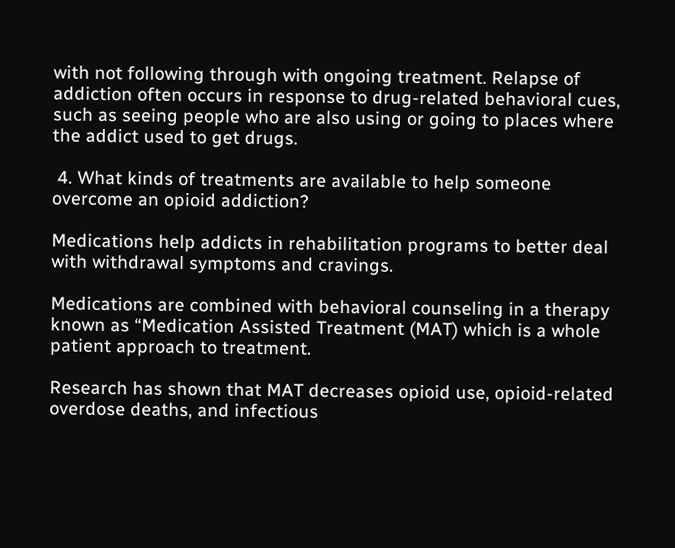with not following through with ongoing treatment. Relapse of addiction often occurs in response to drug-related behavioral cues, such as seeing people who are also using or going to places where the addict used to get drugs.

 4. What kinds of treatments are available to help someone overcome an opioid addiction?

Medications help addicts in rehabilitation programs to better deal with withdrawal symptoms and cravings.

Medications are combined with behavioral counseling in a therapy known as “Medication Assisted Treatment (MAT) which is a whole patient approach to treatment.

Research has shown that MAT decreases opioid use, opioid-related overdose deaths, and infectious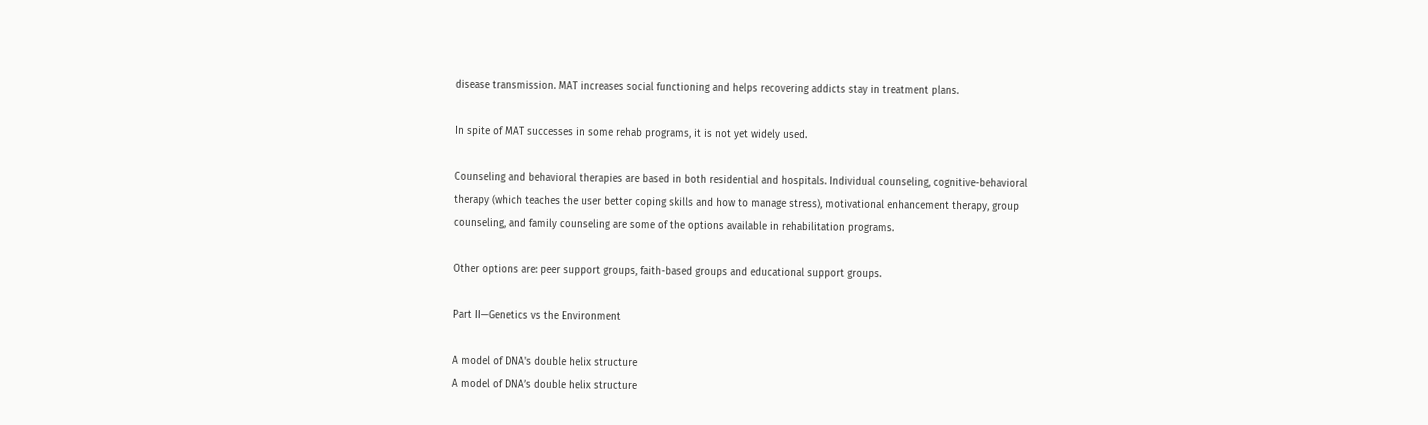disease transmission. MAT increases social functioning and helps recovering addicts stay in treatment plans.

In spite of MAT successes in some rehab programs, it is not yet widely used.

Counseling and behavioral therapies are based in both residential and hospitals. Individual counseling, cognitive-behavioral therapy (which teaches the user better coping skills and how to manage stress), motivational enhancement therapy, group counseling, and family counseling are some of the options available in rehabilitation programs.

Other options are: peer support groups, faith-based groups and educational support groups.

Part II—Genetics vs the Environment

A model of DNA's double helix structure
A model of DNA’s double helix structure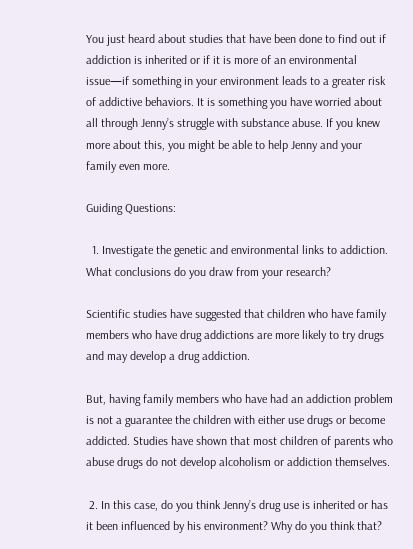You just heard about studies that have been done to find out if addiction is inherited or if it is more of an environmental issue—if something in your environment leads to a greater risk of addictive behaviors. It is something you have worried about all through Jenny’s struggle with substance abuse. If you knew more about this, you might be able to help Jenny and your family even more.

Guiding Questions:

  1. Investigate the genetic and environmental links to addiction. What conclusions do you draw from your research?

Scientific studies have suggested that children who have family members who have drug addictions are more likely to try drugs and may develop a drug addiction.

But, having family members who have had an addiction problem is not a guarantee the children with either use drugs or become addicted. Studies have shown that most children of parents who abuse drugs do not develop alcoholism or addiction themselves.

 2. In this case, do you think Jenny’s drug use is inherited or has it been influenced by his environment? Why do you think that?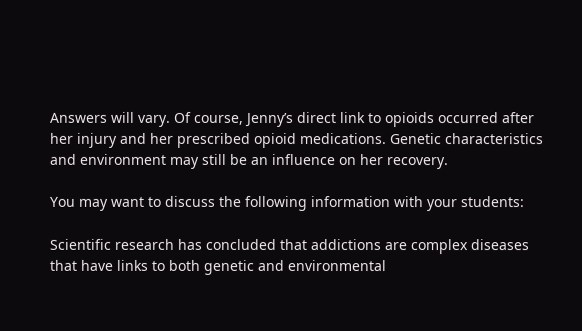Answers will vary. Of course, Jenny’s direct link to opioids occurred after her injury and her prescribed opioid medications. Genetic characteristics and environment may still be an influence on her recovery.

You may want to discuss the following information with your students:

Scientific research has concluded that addictions are complex diseases that have links to both genetic and environmental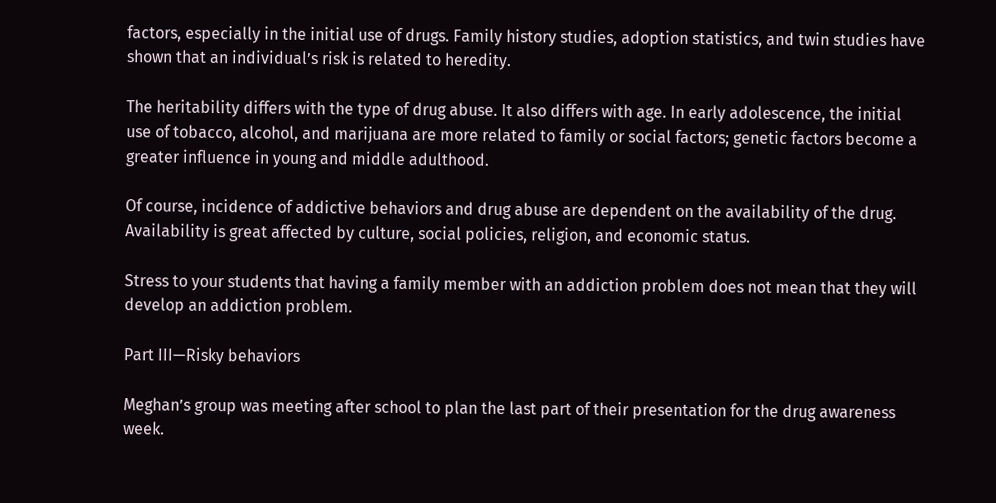factors, especially in the initial use of drugs. Family history studies, adoption statistics, and twin studies have shown that an individual’s risk is related to heredity.

The heritability differs with the type of drug abuse. It also differs with age. In early adolescence, the initial use of tobacco, alcohol, and marijuana are more related to family or social factors; genetic factors become a greater influence in young and middle adulthood.

Of course, incidence of addictive behaviors and drug abuse are dependent on the availability of the drug. Availability is great affected by culture, social policies, religion, and economic status.

Stress to your students that having a family member with an addiction problem does not mean that they will develop an addiction problem.

Part III—Risky behaviors

Meghan’s group was meeting after school to plan the last part of their presentation for the drug awareness week.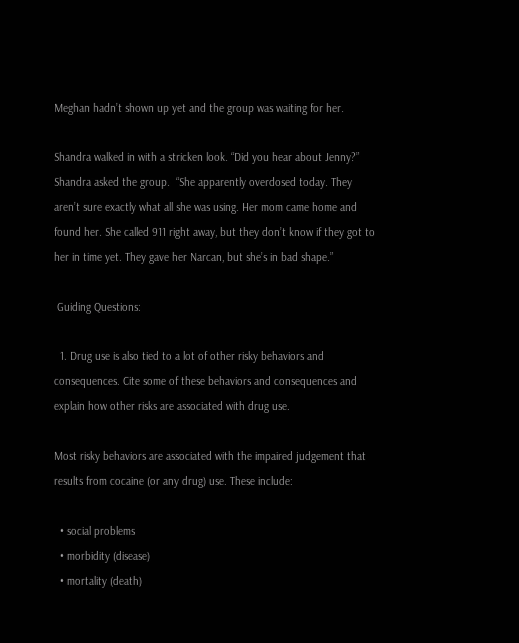Meghan hadn’t shown up yet and the group was waiting for her.

Shandra walked in with a stricken look. “Did you hear about Jenny?” Shandra asked the group.  “She apparently overdosed today. They aren’t sure exactly what all she was using. Her mom came home and found her. She called 911 right away, but they don’t know if they got to her in time yet. They gave her Narcan, but she’s in bad shape.”

 Guiding Questions:

  1. Drug use is also tied to a lot of other risky behaviors and consequences. Cite some of these behaviors and consequences and explain how other risks are associated with drug use.

Most risky behaviors are associated with the impaired judgement that results from cocaine (or any drug) use. These include:

  • social problems
  • morbidity (disease)
  • mortality (death)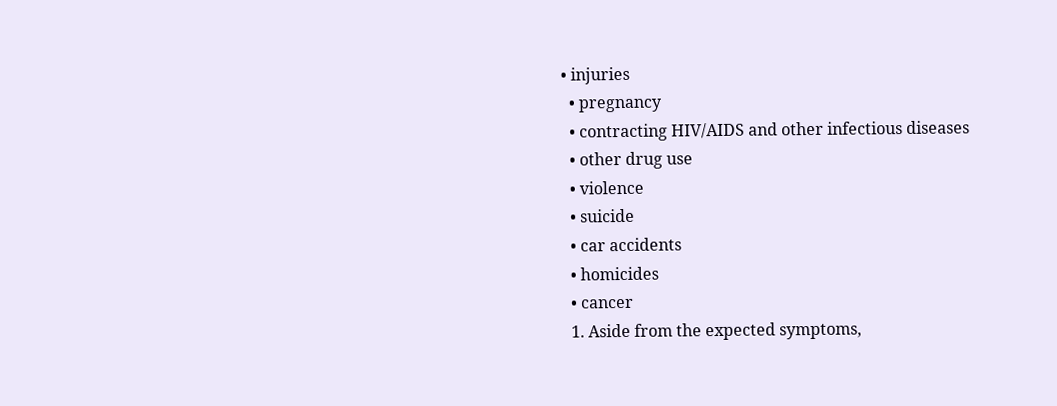• injuries
  • pregnancy
  • contracting HIV/AIDS and other infectious diseases
  • other drug use
  • violence
  • suicide
  • car accidents
  • homicides
  • cancer
  1. Aside from the expected symptoms,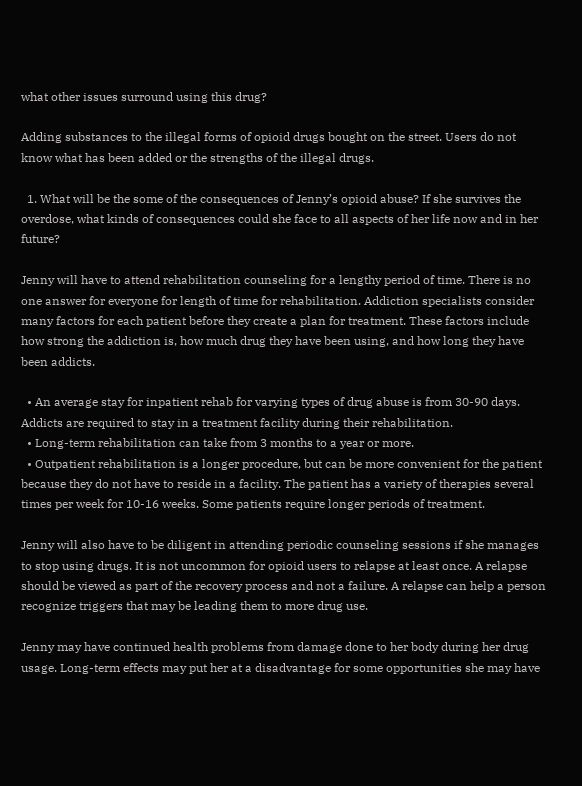what other issues surround using this drug?

Adding substances to the illegal forms of opioid drugs bought on the street. Users do not know what has been added or the strengths of the illegal drugs.

  1. What will be the some of the consequences of Jenny’s opioid abuse? If she survives the overdose, what kinds of consequences could she face to all aspects of her life now and in her future?

Jenny will have to attend rehabilitation counseling for a lengthy period of time. There is no one answer for everyone for length of time for rehabilitation. Addiction specialists consider many factors for each patient before they create a plan for treatment. These factors include how strong the addiction is, how much drug they have been using, and how long they have been addicts.

  • An average stay for inpatient rehab for varying types of drug abuse is from 30-90 days. Addicts are required to stay in a treatment facility during their rehabilitation.
  • Long-term rehabilitation can take from 3 months to a year or more.
  • Outpatient rehabilitation is a longer procedure, but can be more convenient for the patient because they do not have to reside in a facility. The patient has a variety of therapies several times per week for 10-16 weeks. Some patients require longer periods of treatment.

Jenny will also have to be diligent in attending periodic counseling sessions if she manages to stop using drugs. It is not uncommon for opioid users to relapse at least once. A relapse should be viewed as part of the recovery process and not a failure. A relapse can help a person recognize triggers that may be leading them to more drug use.

Jenny may have continued health problems from damage done to her body during her drug usage. Long-term effects may put her at a disadvantage for some opportunities she may have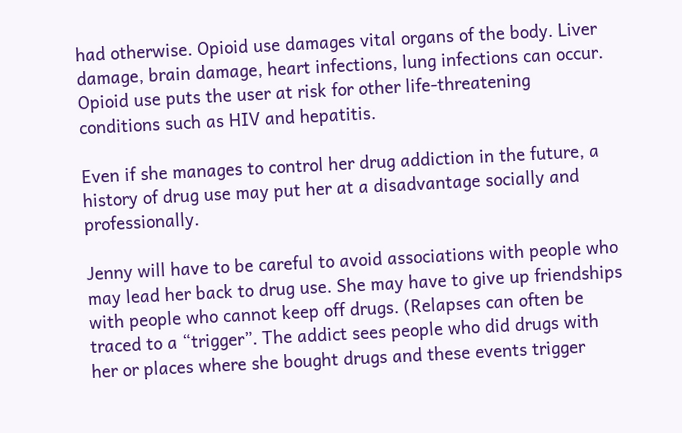had otherwise. Opioid use damages vital organs of the body. Liver damage, brain damage, heart infections, lung infections can occur. Opioid use puts the user at risk for other life-threatening conditions such as HIV and hepatitis.

Even if she manages to control her drug addiction in the future, a history of drug use may put her at a disadvantage socially and professionally.

Jenny will have to be careful to avoid associations with people who may lead her back to drug use. She may have to give up friendships with people who cannot keep off drugs. (Relapses can often be traced to a “trigger”. The addict sees people who did drugs with her or places where she bought drugs and these events trigger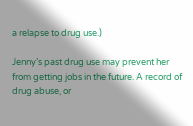a relapse to drug use.)

Jenny’s past drug use may prevent her from getting jobs in the future. A record of drug abuse, or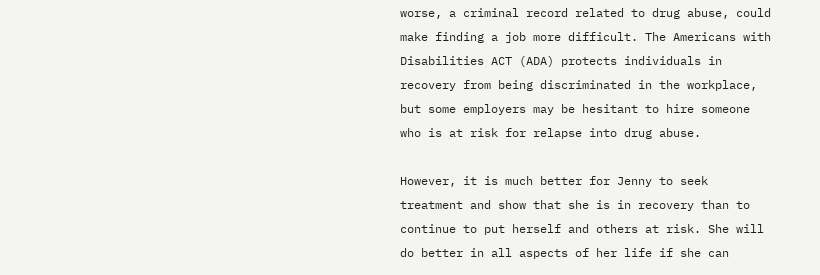worse, a criminal record related to drug abuse, could make finding a job more difficult. The Americans with Disabilities ACT (ADA) protects individuals in recovery from being discriminated in the workplace, but some employers may be hesitant to hire someone who is at risk for relapse into drug abuse.

However, it is much better for Jenny to seek treatment and show that she is in recovery than to continue to put herself and others at risk. She will do better in all aspects of her life if she can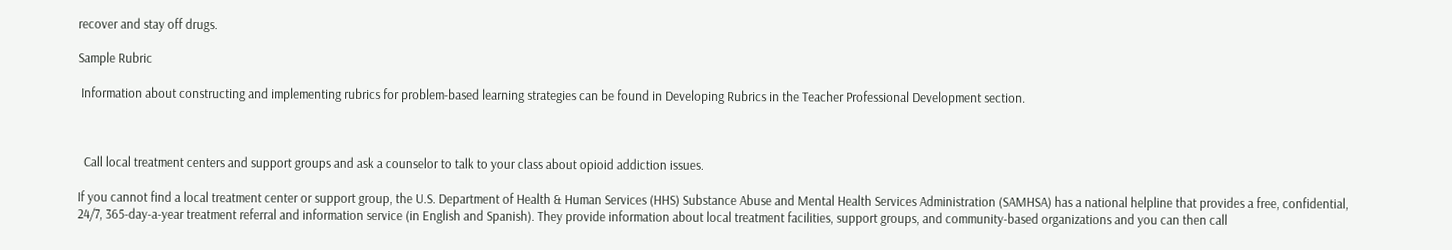recover and stay off drugs.

Sample Rubric

 Information about constructing and implementing rubrics for problem-based learning strategies can be found in Developing Rubrics in the Teacher Professional Development section.



  Call local treatment centers and support groups and ask a counselor to talk to your class about opioid addiction issues.

If you cannot find a local treatment center or support group, the U.S. Department of Health & Human Services (HHS) Substance Abuse and Mental Health Services Administration (SAMHSA) has a national helpline that provides a free, confidential, 24/7, 365-day-a-year treatment referral and information service (in English and Spanish). They provide information about local treatment facilities, support groups, and community-based organizations and you can then call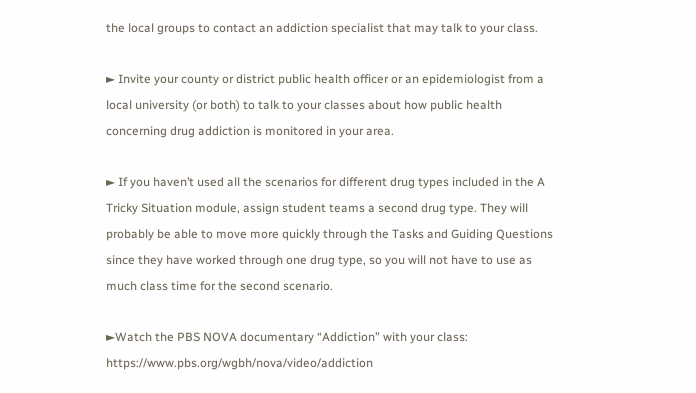the local groups to contact an addiction specialist that may talk to your class.

► Invite your county or district public health officer or an epidemiologist from a local university (or both) to talk to your classes about how public health concerning drug addiction is monitored in your area.

► If you haven’t used all the scenarios for different drug types included in the A Tricky Situation module, assign student teams a second drug type. They will probably be able to move more quickly through the Tasks and Guiding Questions since they have worked through one drug type, so you will not have to use as much class time for the second scenario.

►Watch the PBS NOVA documentary “Addiction” with your class:  https://www.pbs.org/wgbh/nova/video/addiction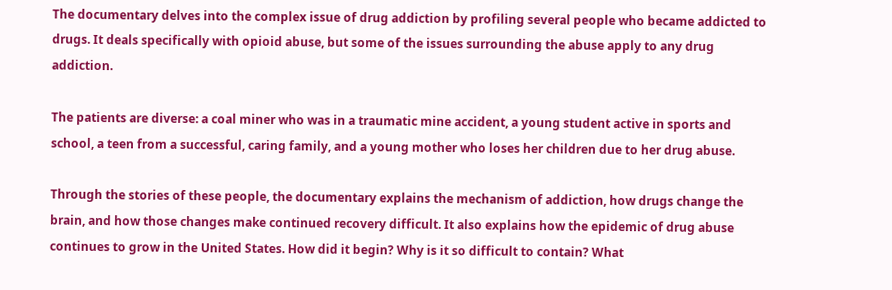The documentary delves into the complex issue of drug addiction by profiling several people who became addicted to drugs. It deals specifically with opioid abuse, but some of the issues surrounding the abuse apply to any drug addiction.

The patients are diverse: a coal miner who was in a traumatic mine accident, a young student active in sports and school, a teen from a successful, caring family, and a young mother who loses her children due to her drug abuse.

Through the stories of these people, the documentary explains the mechanism of addiction, how drugs change the brain, and how those changes make continued recovery difficult. It also explains how the epidemic of drug abuse continues to grow in the United States. How did it begin? Why is it so difficult to contain? What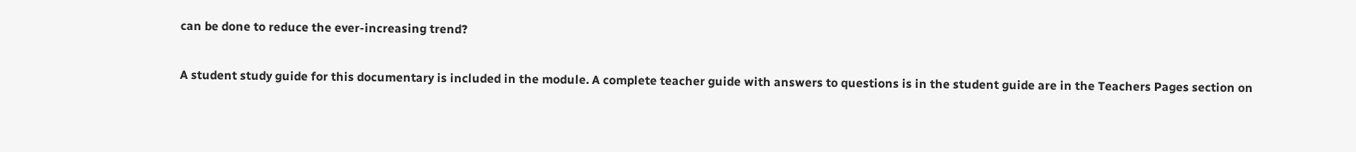can be done to reduce the ever-increasing trend?

A student study guide for this documentary is included in the module. A complete teacher guide with answers to questions is in the student guide are in the Teachers Pages section on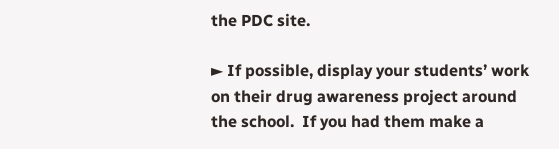the PDC site.

► If possible, display your students’ work on their drug awareness project around the school.  If you had them make a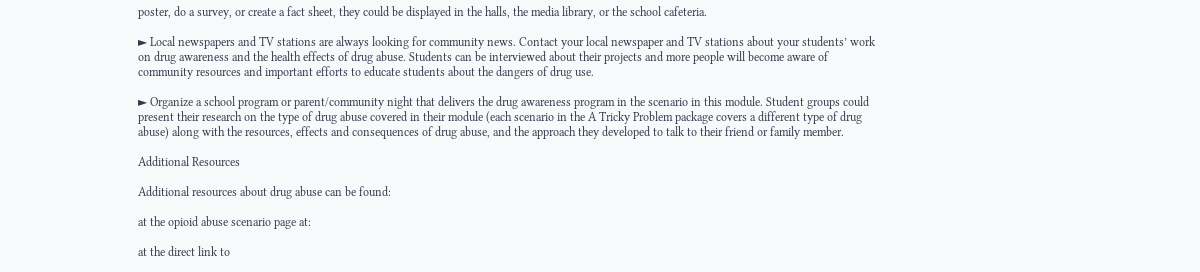poster, do a survey, or create a fact sheet, they could be displayed in the halls, the media library, or the school cafeteria.

► Local newspapers and TV stations are always looking for community news. Contact your local newspaper and TV stations about your students’ work on drug awareness and the health effects of drug abuse. Students can be interviewed about their projects and more people will become aware of community resources and important efforts to educate students about the dangers of drug use.

► Organize a school program or parent/community night that delivers the drug awareness program in the scenario in this module. Student groups could present their research on the type of drug abuse covered in their module (each scenario in the A Tricky Problem package covers a different type of drug abuse) along with the resources, effects and consequences of drug abuse, and the approach they developed to talk to their friend or family member.

Additional Resources

Additional resources about drug abuse can be found:

at the opioid abuse scenario page at:

at the direct link to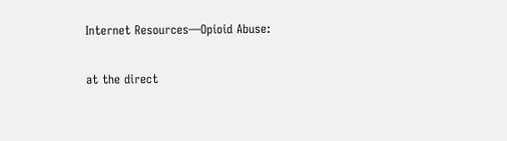Internet Resources—Opioid Abuse:

at the direct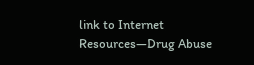link to Internet Resources—Drug Abuse